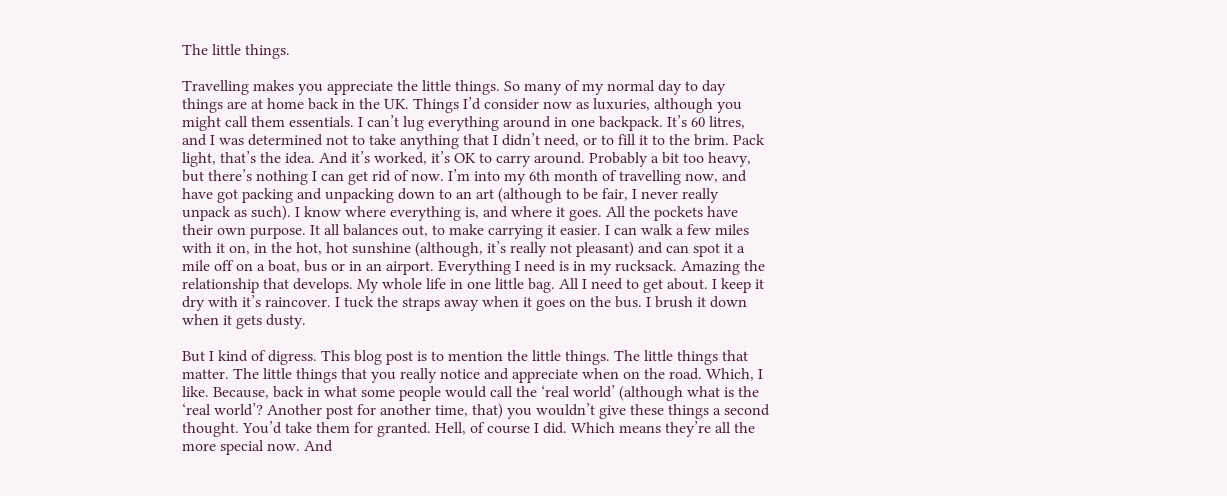The little things.

Travelling makes you appreciate the little things. So many of my normal day to day things are at home back in the UK. Things I’d consider now as luxuries, although you might call them essentials. I can’t lug everything around in one backpack. It’s 60 litres, and I was determined not to take anything that I didn’t need, or to fill it to the brim. Pack light, that’s the idea. And it’s worked, it’s OK to carry around. Probably a bit too heavy, but there’s nothing I can get rid of now. I’m into my 6th month of travelling now, and have got packing and unpacking down to an art (although to be fair, I never really unpack as such). I know where everything is, and where it goes. All the pockets have their own purpose. It all balances out, to make carrying it easier. I can walk a few miles with it on, in the hot, hot sunshine (although, it’s really not pleasant) and can spot it a mile off on a boat, bus or in an airport. Everything I need is in my rucksack. Amazing the relationship that develops. My whole life in one little bag. All I need to get about. I keep it dry with it’s raincover. I tuck the straps away when it goes on the bus. I brush it down when it gets dusty.

But I kind of digress. This blog post is to mention the little things. The little things that matter. The little things that you really notice and appreciate when on the road. Which, I like. Because, back in what some people would call the ‘real world’ (although what is the ‘real world’? Another post for another time, that) you wouldn’t give these things a second thought. You’d take them for granted. Hell, of course I did. Which means they’re all the more special now. And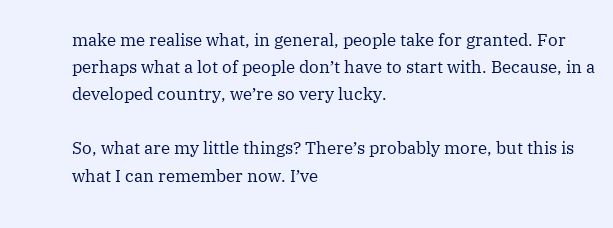make me realise what, in general, people take for granted. For perhaps what a lot of people don’t have to start with. Because, in a developed country, we’re so very lucky.

So, what are my little things? There’s probably more, but this is what I can remember now. I’ve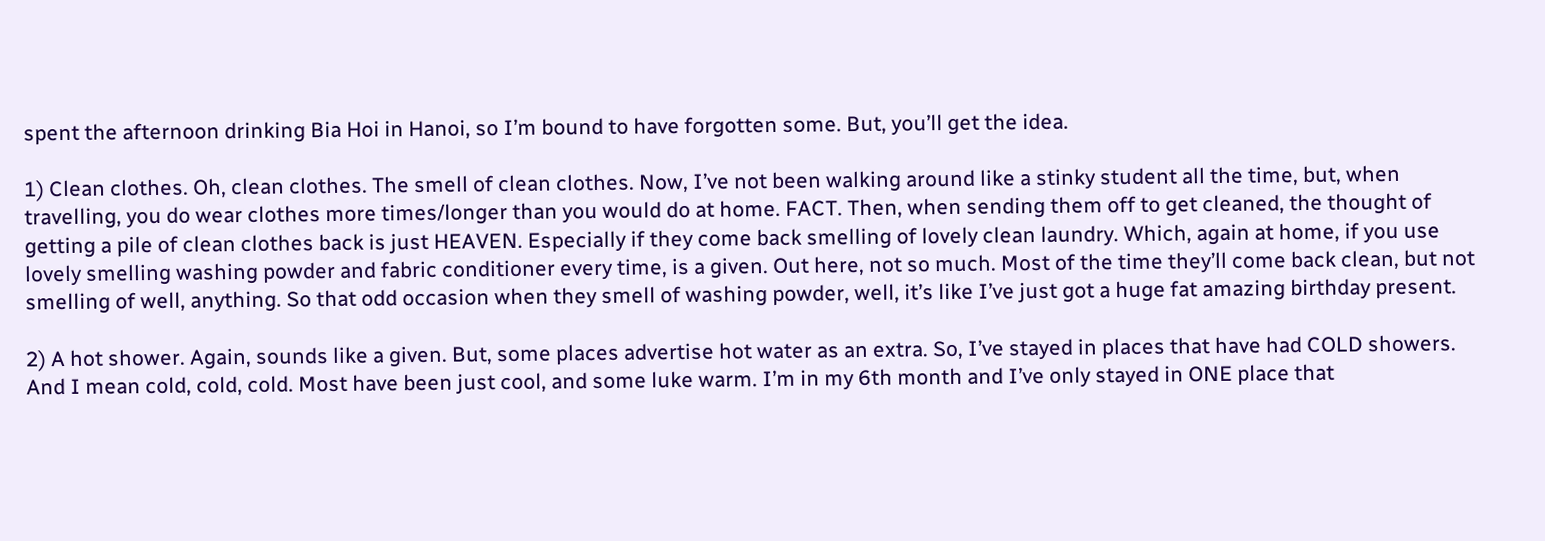spent the afternoon drinking Bia Hoi in Hanoi, so I’m bound to have forgotten some. But, you’ll get the idea.

1) Clean clothes. Oh, clean clothes. The smell of clean clothes. Now, I’ve not been walking around like a stinky student all the time, but, when travelling, you do wear clothes more times/longer than you would do at home. FACT. Then, when sending them off to get cleaned, the thought of getting a pile of clean clothes back is just HEAVEN. Especially if they come back smelling of lovely clean laundry. Which, again at home, if you use lovely smelling washing powder and fabric conditioner every time, is a given. Out here, not so much. Most of the time they’ll come back clean, but not smelling of well, anything. So that odd occasion when they smell of washing powder, well, it’s like I’ve just got a huge fat amazing birthday present.

2) A hot shower. Again, sounds like a given. But, some places advertise hot water as an extra. So, I’ve stayed in places that have had COLD showers. And I mean cold, cold, cold. Most have been just cool, and some luke warm. I’m in my 6th month and I’ve only stayed in ONE place that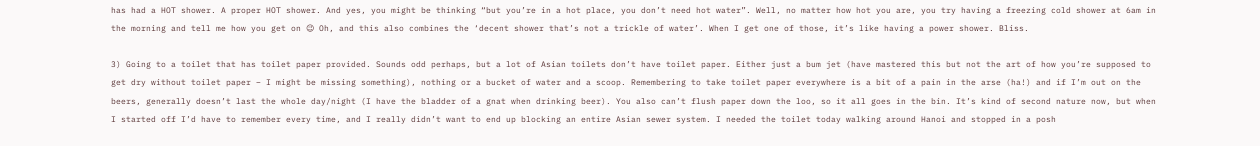has had a HOT shower. A proper HOT shower. And yes, you might be thinking “but you’re in a hot place, you don’t need hot water”. Well, no matter how hot you are, you try having a freezing cold shower at 6am in the morning and tell me how you get on 😉 Oh, and this also combines the ‘decent shower that’s not a trickle of water’. When I get one of those, it’s like having a power shower. Bliss.

3) Going to a toilet that has toilet paper provided. Sounds odd perhaps, but a lot of Asian toilets don’t have toilet paper. Either just a bum jet (have mastered this but not the art of how you’re supposed to get dry without toilet paper – I might be missing something), nothing or a bucket of water and a scoop. Remembering to take toilet paper everywhere is a bit of a pain in the arse (ha!) and if I’m out on the beers, generally doesn’t last the whole day/night (I have the bladder of a gnat when drinking beer). You also can’t flush paper down the loo, so it all goes in the bin. It’s kind of second nature now, but when I started off I’d have to remember every time, and I really didn’t want to end up blocking an entire Asian sewer system. I needed the toilet today walking around Hanoi and stopped in a posh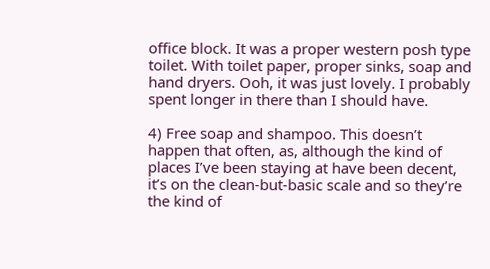office block. It was a proper western posh type toilet. With toilet paper, proper sinks, soap and hand dryers. Ooh, it was just lovely. I probably spent longer in there than I should have.

4) Free soap and shampoo. This doesn’t happen that often, as, although the kind of places I’ve been staying at have been decent, it’s on the clean-but-basic scale and so they’re the kind of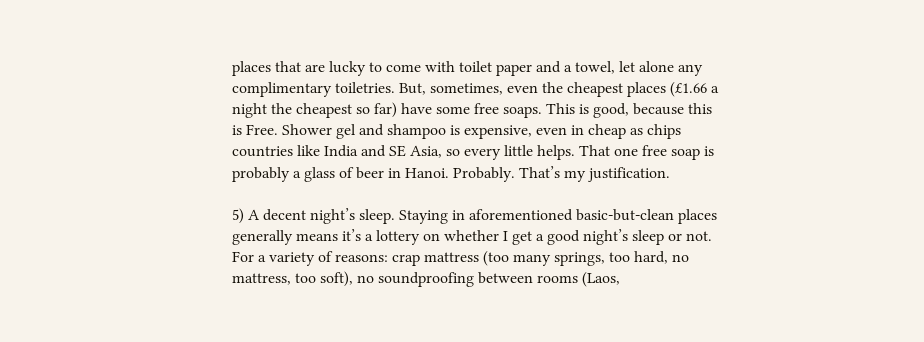places that are lucky to come with toilet paper and a towel, let alone any complimentary toiletries. But, sometimes, even the cheapest places (£1.66 a night the cheapest so far) have some free soaps. This is good, because this is Free. Shower gel and shampoo is expensive, even in cheap as chips countries like India and SE Asia, so every little helps. That one free soap is probably a glass of beer in Hanoi. Probably. That’s my justification.

5) A decent night’s sleep. Staying in aforementioned basic-but-clean places generally means it’s a lottery on whether I get a good night’s sleep or not. For a variety of reasons: crap mattress (too many springs, too hard, no mattress, too soft), no soundproofing between rooms (Laos,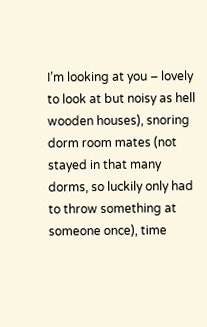I’m looking at you – lovely to look at but noisy as hell wooden houses), snoring dorm room mates (not stayed in that many dorms, so luckily only had to throw something at someone once), time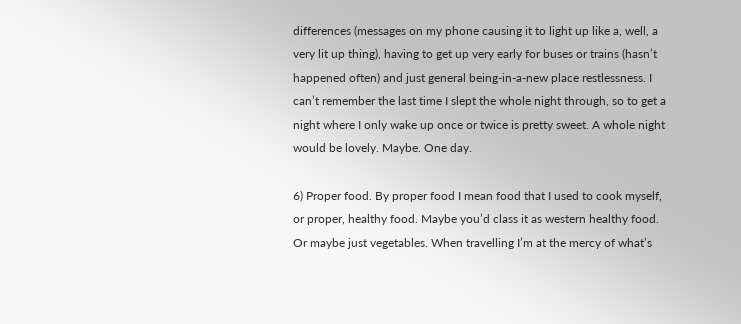differences (messages on my phone causing it to light up like a, well, a very lit up thing), having to get up very early for buses or trains (hasn’t happened often) and just general being-in-a-new place restlessness. I can’t remember the last time I slept the whole night through, so to get a night where I only wake up once or twice is pretty sweet. A whole night would be lovely. Maybe. One day.

6) Proper food. By proper food I mean food that I used to cook myself, or proper, healthy food. Maybe you’d class it as western healthy food. Or maybe just vegetables. When travelling I’m at the mercy of what’s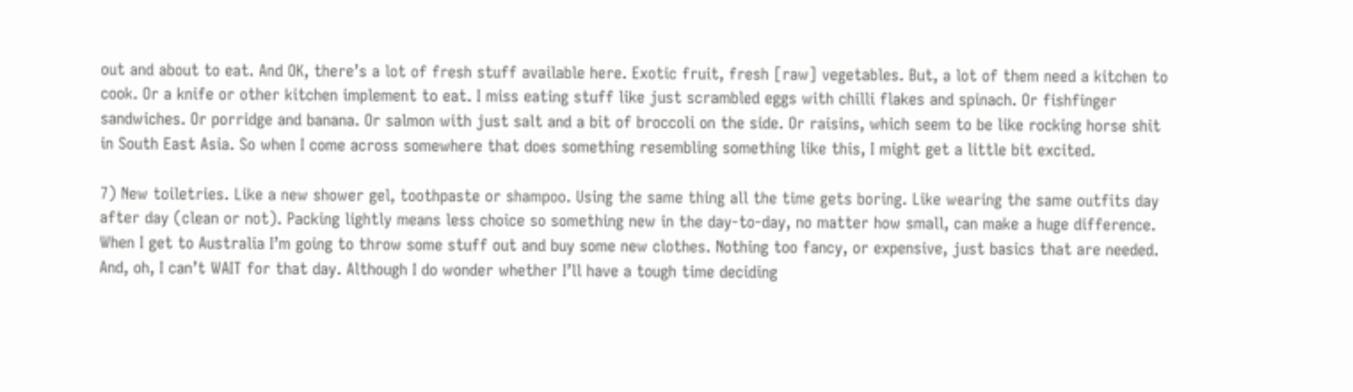out and about to eat. And OK, there’s a lot of fresh stuff available here. Exotic fruit, fresh [raw] vegetables. But, a lot of them need a kitchen to cook. Or a knife or other kitchen implement to eat. I miss eating stuff like just scrambled eggs with chilli flakes and spinach. Or fishfinger sandwiches. Or porridge and banana. Or salmon with just salt and a bit of broccoli on the side. Or raisins, which seem to be like rocking horse shit in South East Asia. So when I come across somewhere that does something resembling something like this, I might get a little bit excited.

7) New toiletries. Like a new shower gel, toothpaste or shampoo. Using the same thing all the time gets boring. Like wearing the same outfits day after day (clean or not). Packing lightly means less choice so something new in the day-to-day, no matter how small, can make a huge difference. When I get to Australia I’m going to throw some stuff out and buy some new clothes. Nothing too fancy, or expensive, just basics that are needed. And, oh, I can’t WAIT for that day. Although I do wonder whether I’ll have a tough time deciding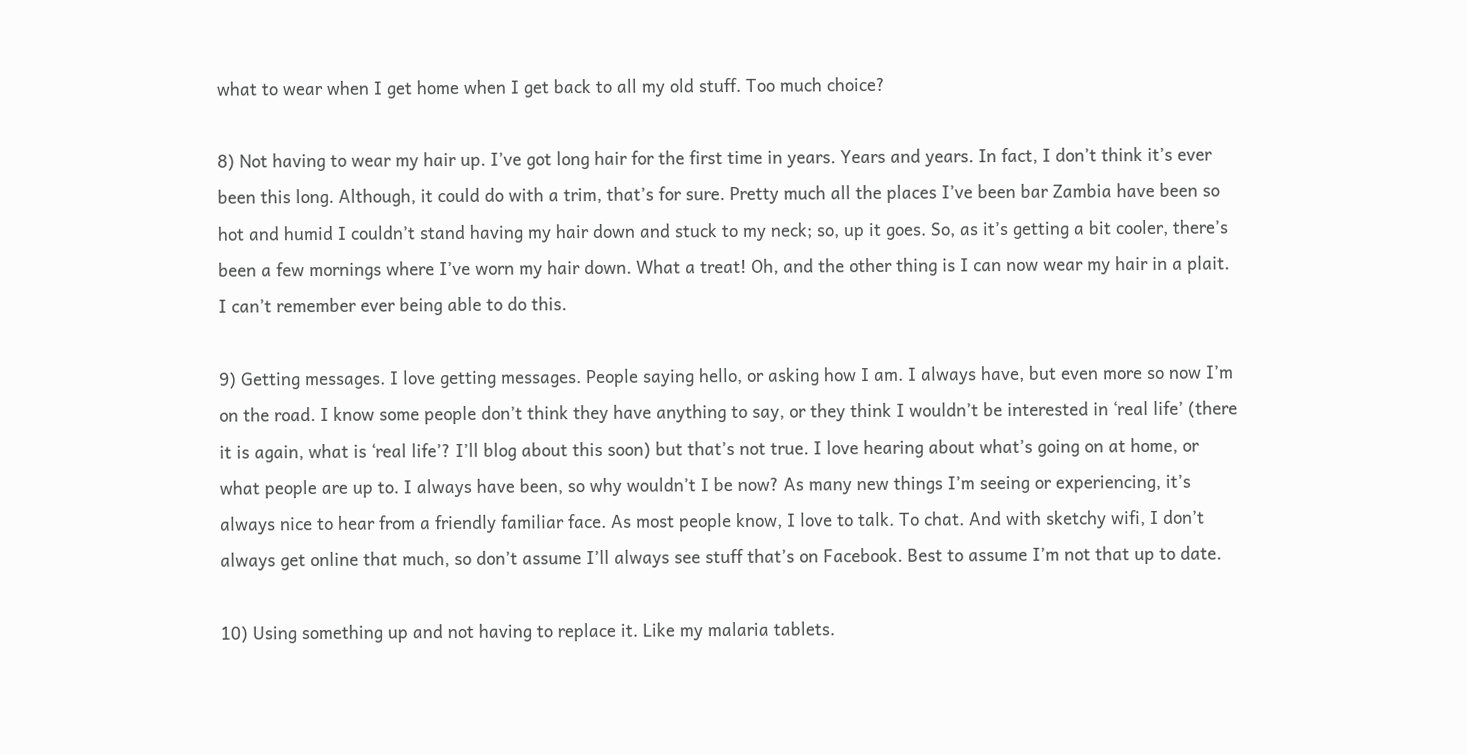what to wear when I get home when I get back to all my old stuff. Too much choice?

8) Not having to wear my hair up. I’ve got long hair for the first time in years. Years and years. In fact, I don’t think it’s ever been this long. Although, it could do with a trim, that’s for sure. Pretty much all the places I’ve been bar Zambia have been so hot and humid I couldn’t stand having my hair down and stuck to my neck; so, up it goes. So, as it’s getting a bit cooler, there’s been a few mornings where I’ve worn my hair down. What a treat! Oh, and the other thing is I can now wear my hair in a plait. I can’t remember ever being able to do this.

9) Getting messages. I love getting messages. People saying hello, or asking how I am. I always have, but even more so now I’m on the road. I know some people don’t think they have anything to say, or they think I wouldn’t be interested in ‘real life’ (there it is again, what is ‘real life’? I’ll blog about this soon) but that’s not true. I love hearing about what’s going on at home, or what people are up to. I always have been, so why wouldn’t I be now? As many new things I’m seeing or experiencing, it’s always nice to hear from a friendly familiar face. As most people know, I love to talk. To chat. And with sketchy wifi, I don’t always get online that much, so don’t assume I’ll always see stuff that’s on Facebook. Best to assume I’m not that up to date.

10) Using something up and not having to replace it. Like my malaria tablets.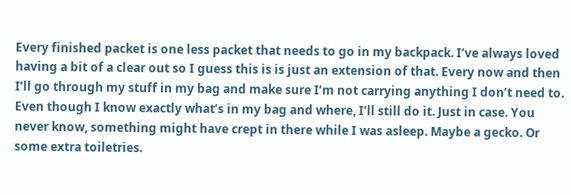Every finished packet is one less packet that needs to go in my backpack. I’ve always loved having a bit of a clear out so I guess this is is just an extension of that. Every now and then I’ll go through my stuff in my bag and make sure I’m not carrying anything I don’t need to. Even though I know exactly what’s in my bag and where, I’ll still do it. Just in case. You never know, something might have crept in there while I was asleep. Maybe a gecko. Or some extra toiletries.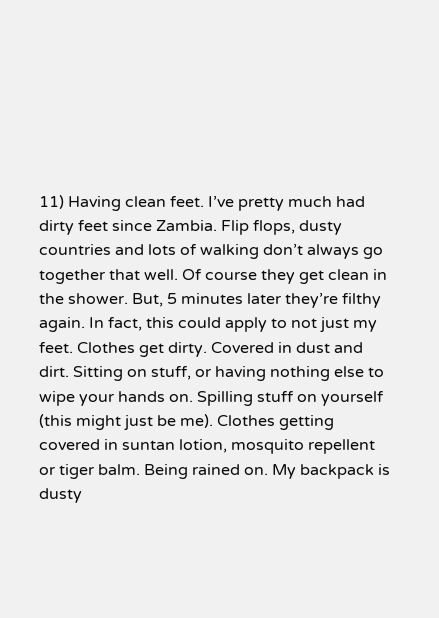11) Having clean feet. I’ve pretty much had dirty feet since Zambia. Flip flops, dusty countries and lots of walking don’t always go together that well. Of course they get clean in the shower. But, 5 minutes later they’re filthy again. In fact, this could apply to not just my feet. Clothes get dirty. Covered in dust and dirt. Sitting on stuff, or having nothing else to wipe your hands on. Spilling stuff on yourself (this might just be me). Clothes getting covered in suntan lotion, mosquito repellent or tiger balm. Being rained on. My backpack is dusty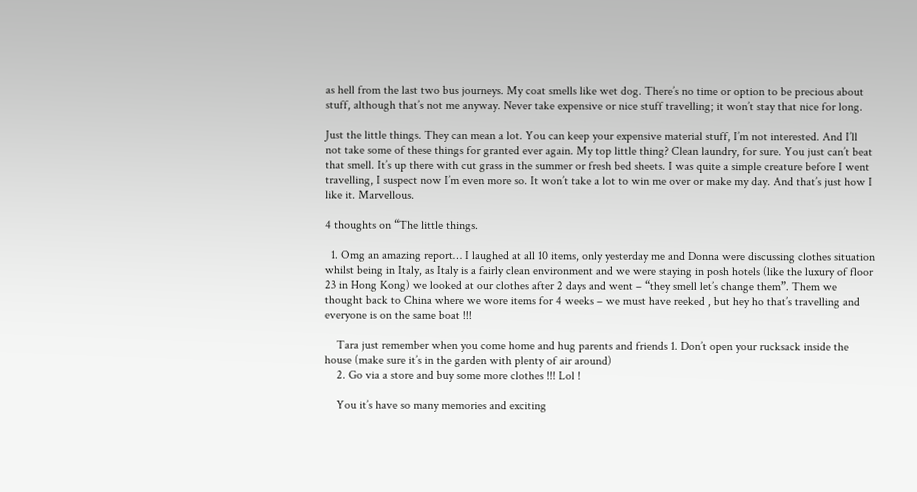as hell from the last two bus journeys. My coat smells like wet dog. There’s no time or option to be precious about stuff, although that’s not me anyway. Never take expensive or nice stuff travelling; it won’t stay that nice for long.

Just the little things. They can mean a lot. You can keep your expensive material stuff, I’m not interested. And I’ll not take some of these things for granted ever again. My top little thing? Clean laundry, for sure. You just can’t beat that smell. It’s up there with cut grass in the summer or fresh bed sheets. I was quite a simple creature before I went travelling, I suspect now I’m even more so. It won’t take a lot to win me over or make my day. And that’s just how I like it. Marvellous.

4 thoughts on “The little things.

  1. Omg an amazing report… I laughed at all 10 items, only yesterday me and Donna were discussing clothes situation whilst being in Italy, as Italy is a fairly clean environment and we were staying in posh hotels (like the luxury of floor 23 in Hong Kong) we looked at our clothes after 2 days and went – “they smell let’s change them”. Them we thought back to China where we wore items for 4 weeks – we must have reeked , but hey ho that’s travelling and everyone is on the same boat !!!

    Tara just remember when you come home and hug parents and friends 1. Don’t open your rucksack inside the house (make sure it’s in the garden with plenty of air around)
    2. Go via a store and buy some more clothes !!! Lol !

    You it’s have so many memories and exciting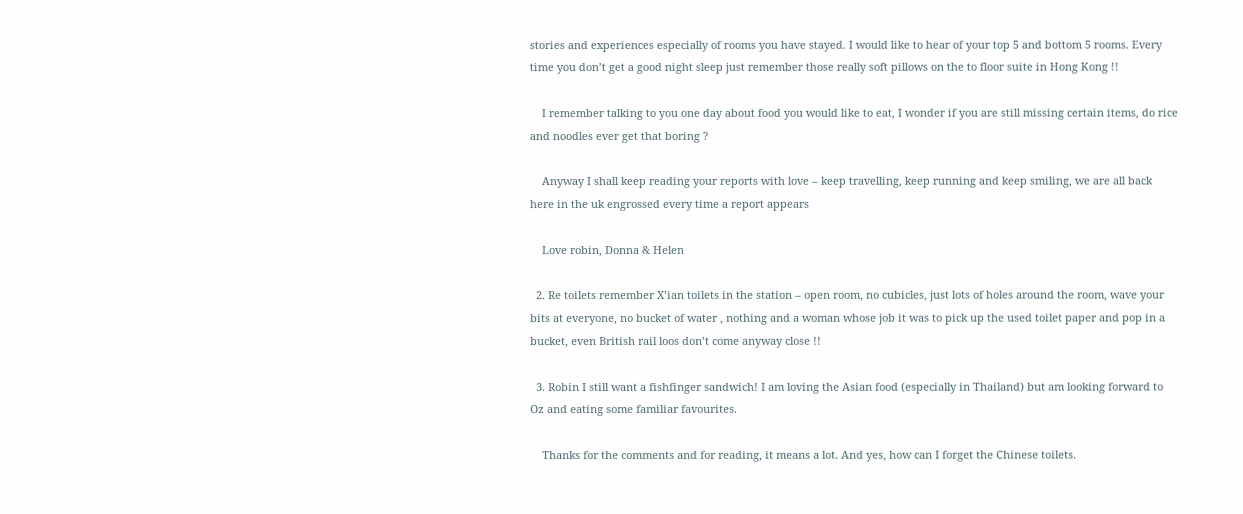stories and experiences especially of rooms you have stayed. I would like to hear of your top 5 and bottom 5 rooms. Every time you don’t get a good night sleep just remember those really soft pillows on the to floor suite in Hong Kong !!

    I remember talking to you one day about food you would like to eat, I wonder if you are still missing certain items, do rice and noodles ever get that boring ?

    Anyway I shall keep reading your reports with love – keep travelling, keep running and keep smiling, we are all back here in the uk engrossed every time a report appears

    Love robin, Donna & Helen

  2. Re toilets remember X’ian toilets in the station – open room, no cubicles, just lots of holes around the room, wave your bits at everyone, no bucket of water , nothing and a woman whose job it was to pick up the used toilet paper and pop in a bucket, even British rail loos don’t come anyway close !!

  3. Robin I still want a fishfinger sandwich! I am loving the Asian food (especially in Thailand) but am looking forward to Oz and eating some familiar favourites.

    Thanks for the comments and for reading, it means a lot. And yes, how can I forget the Chinese toilets.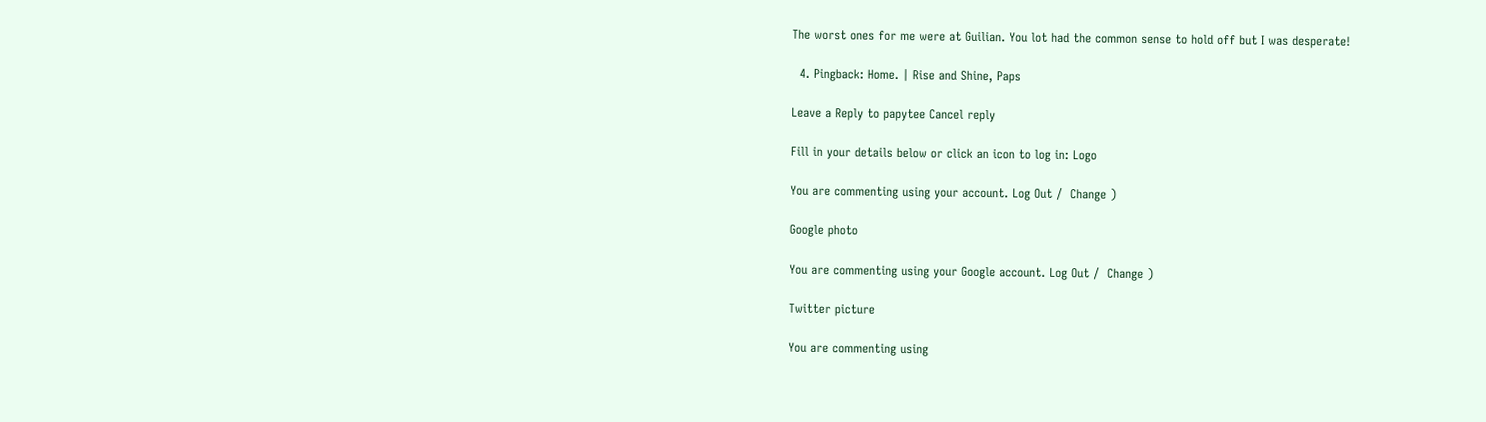The worst ones for me were at Guilian. You lot had the common sense to hold off but I was desperate!

  4. Pingback: Home. | Rise and Shine, Paps

Leave a Reply to papytee Cancel reply

Fill in your details below or click an icon to log in: Logo

You are commenting using your account. Log Out /  Change )

Google photo

You are commenting using your Google account. Log Out /  Change )

Twitter picture

You are commenting using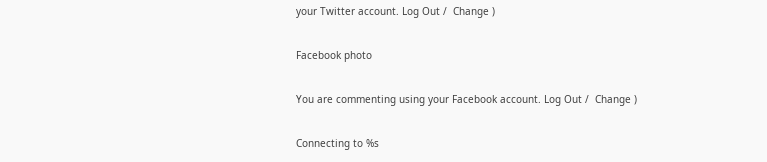your Twitter account. Log Out /  Change )

Facebook photo

You are commenting using your Facebook account. Log Out /  Change )

Connecting to %s